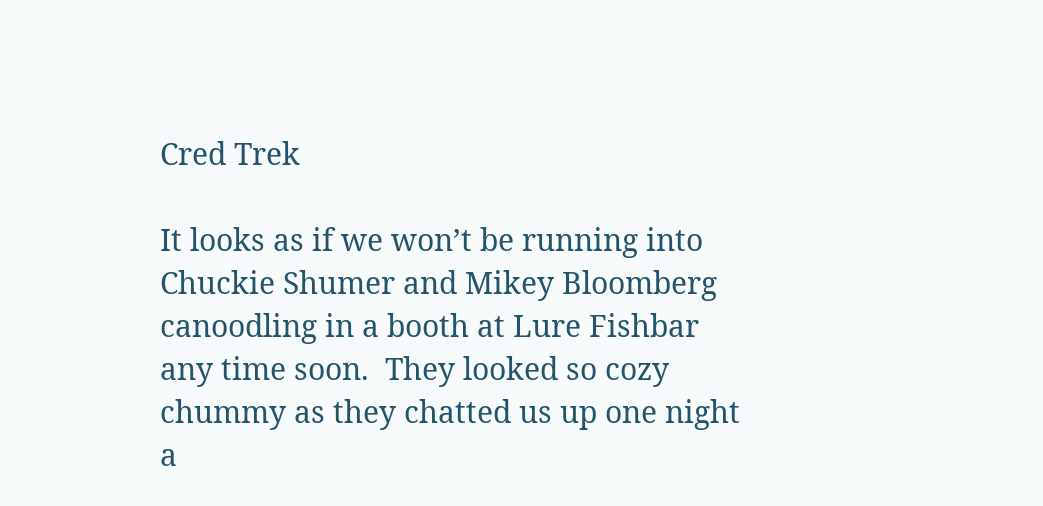Cred Trek

It looks as if we won’t be running into Chuckie Shumer and Mikey Bloomberg canoodling in a booth at Lure Fishbar any time soon.  They looked so cozy chummy as they chatted us up one night a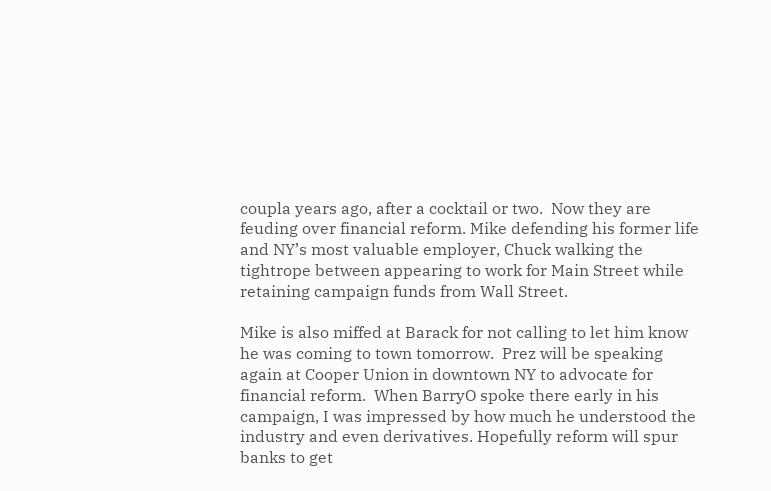coupla years ago, after a cocktail or two.  Now they are feuding over financial reform. Mike defending his former life and NY’s most valuable employer, Chuck walking the tightrope between appearing to work for Main Street while retaining campaign funds from Wall Street.

Mike is also miffed at Barack for not calling to let him know he was coming to town tomorrow.  Prez will be speaking again at Cooper Union in downtown NY to advocate for financial reform.  When BarryO spoke there early in his campaign, I was impressed by how much he understood the industry and even derivatives. Hopefully reform will spur banks to get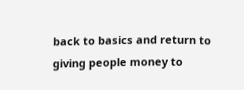back to basics and return to giving people money to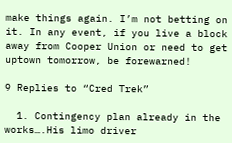make things again. I’m not betting on it. In any event, if you live a block away from Cooper Union or need to get uptown tomorrow, be forewarned!

9 Replies to “Cred Trek”

  1. Contingency plan already in the works….His limo driver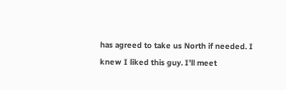has agreed to take us North if needed. I knew I liked this guy. I’ll meet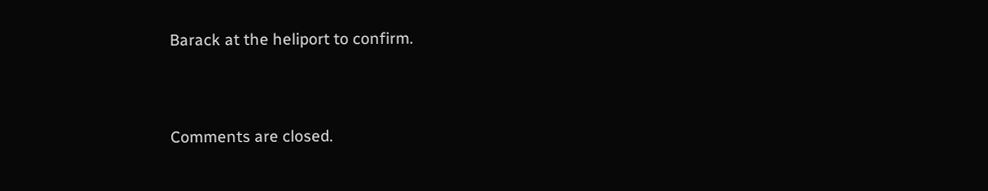Barack at the heliport to confirm.


Comments are closed.